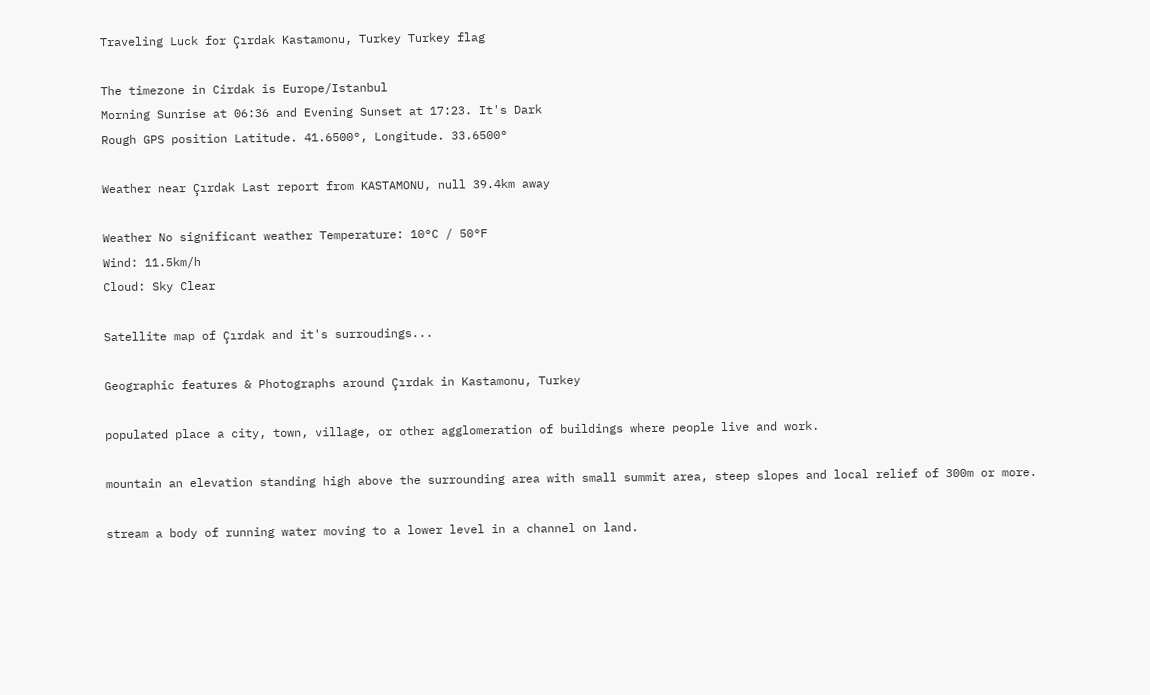Traveling Luck for Çırdak Kastamonu, Turkey Turkey flag

The timezone in Cirdak is Europe/Istanbul
Morning Sunrise at 06:36 and Evening Sunset at 17:23. It's Dark
Rough GPS position Latitude. 41.6500°, Longitude. 33.6500°

Weather near Çırdak Last report from KASTAMONU, null 39.4km away

Weather No significant weather Temperature: 10°C / 50°F
Wind: 11.5km/h
Cloud: Sky Clear

Satellite map of Çırdak and it's surroudings...

Geographic features & Photographs around Çırdak in Kastamonu, Turkey

populated place a city, town, village, or other agglomeration of buildings where people live and work.

mountain an elevation standing high above the surrounding area with small summit area, steep slopes and local relief of 300m or more.

stream a body of running water moving to a lower level in a channel on land.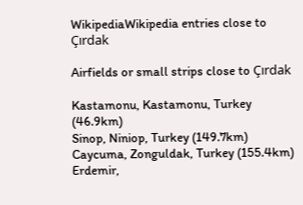WikipediaWikipedia entries close to Çırdak

Airfields or small strips close to Çırdak

Kastamonu, Kastamonu, Turkey (46.9km)
Sinop, Niniop, Turkey (149.7km)
Caycuma, Zonguldak, Turkey (155.4km)
Erdemir,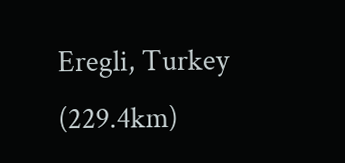Eregli, Turkey (229.4km)